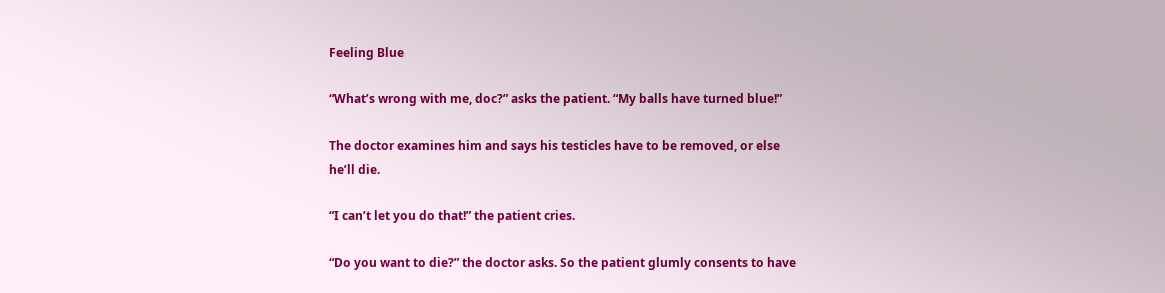Feeling Blue

“What’s wrong with me, doc?” asks the patient. “My balls have turned blue!”

The doctor examines him and says his testicles have to be removed, or else he’ll die.

“I can’t let you do that!” the patient cries.

“Do you want to die?” the doctor asks. So the patient glumly consents to have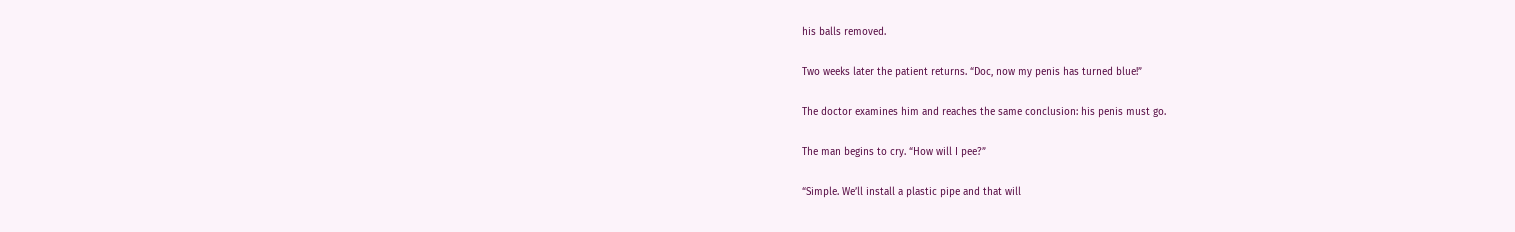his balls removed.

Two weeks later the patient returns. “Doc, now my penis has turned blue!”

The doctor examines him and reaches the same conclusion: his penis must go.

The man begins to cry. “How will I pee?”

“Simple. We’ll install a plastic pipe and that will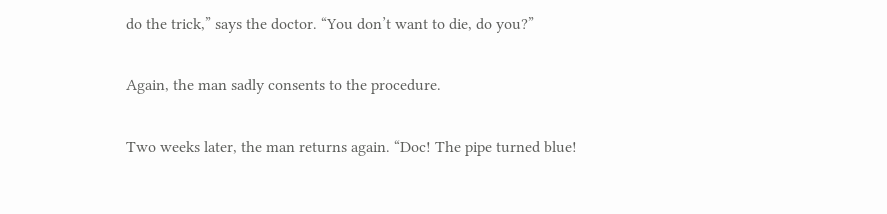do the trick,” says the doctor. “You don’t want to die, do you?”

Again, the man sadly consents to the procedure.

Two weeks later, the man returns again. “Doc! The pipe turned blue!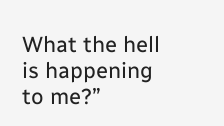What the hell is happening to me?”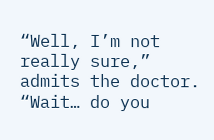“Well, I’m not really sure,” admits the doctor. “Wait… do you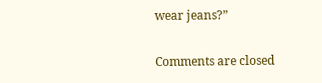wear jeans?”

Comments are closed